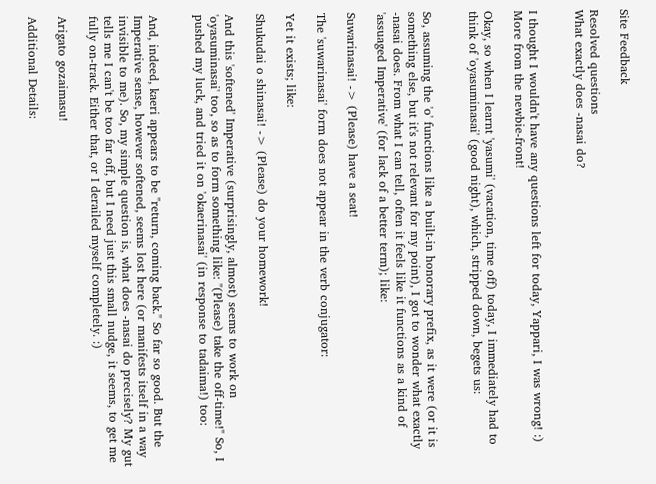Site Feedback

Resolved questions
What exactly does -nasai do?


I thought I wouldn't have any questions left for today, Yappari, I was wrong! :) More from the newbie-front!

Okay, so when I learnt 'yasumi' (vacation, time off) today, I immediately had to think of 'oyasuminasai' (good night), which, stripped down, begets us:


So, assuming the 'o' functions like a built-in honorary prefix, as it were (or it is something else, but it's not relevant for my point), I got to wonder what exactly -nasai does. From what I can tell, often it feels like it functions as a kind of 'assuaged Imperative' (for lack of a better term); like:

Suwarinasai! -> (Please) have a seat!

The 'suwarinasai' form does not appear in the verb conjugator:

Yet it exists; like:

Shukudai o shinasai! -> (Please) do your homework!

And this 'softened' Imperative (surprisingly, almost) seems to work on 'oyasuminasai' too, so as to form something like: "(Please) take the off-time!" So, I pushed my luck, and tried it on 'okaerinasai' (in response to tadaima!) too:


And, indeed, kaeri appears to be "return, coming back." So far so good. But the Imperative sense, however softened, seems lost here (or manifests itself in a way invisible to me). So, my simple question is, what does -nasai do precisely? My gut tells me I can't be too far off, but I need just this small nudge, it seems, to get me fully on-track. Either that, or I derailed myself completely. :)

Arigato gozaimasu!

Additional Details: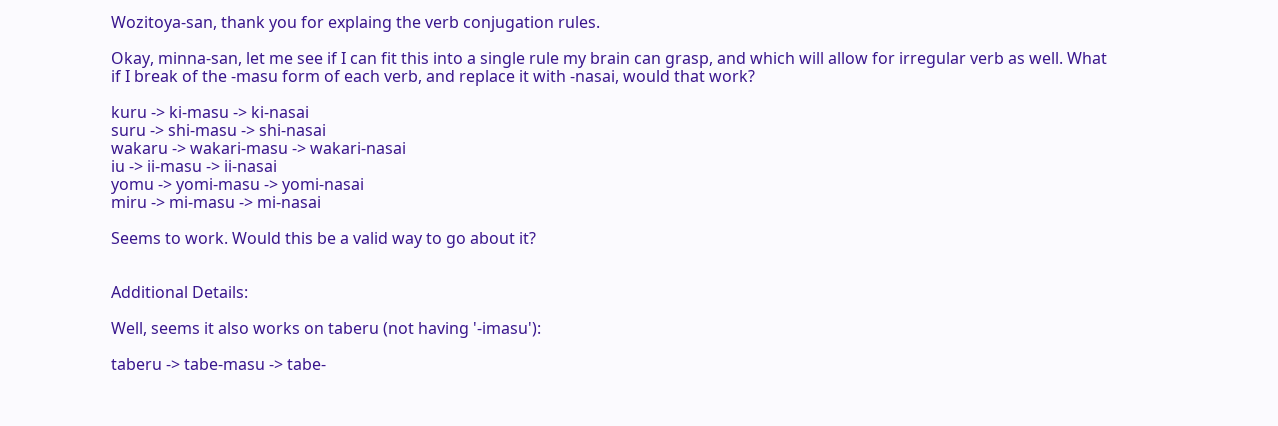Wozitoya-san, thank you for explaing the verb conjugation rules.

Okay, minna-san, let me see if I can fit this into a single rule my brain can grasp, and which will allow for irregular verb as well. What if I break of the -masu form of each verb, and replace it with -nasai, would that work?

kuru -> ki-masu -> ki-nasai
suru -> shi-masu -> shi-nasai
wakaru -> wakari-masu -> wakari-nasai
iu -> ii-masu -> ii-nasai
yomu -> yomi-masu -> yomi-nasai
miru -> mi-masu -> mi-nasai

Seems to work. Would this be a valid way to go about it?


Additional Details:

Well, seems it also works on taberu (not having '-imasu'):

taberu -> tabe-masu -> tabe-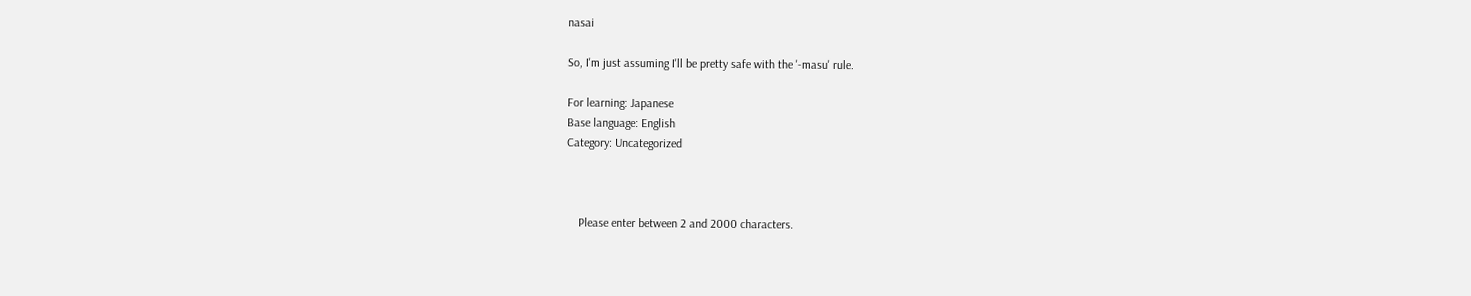nasai

So, I'm just assuming I'll be pretty safe with the '-masu' rule.

For learning: Japanese
Base language: English
Category: Uncategorized



    Please enter between 2 and 2000 characters.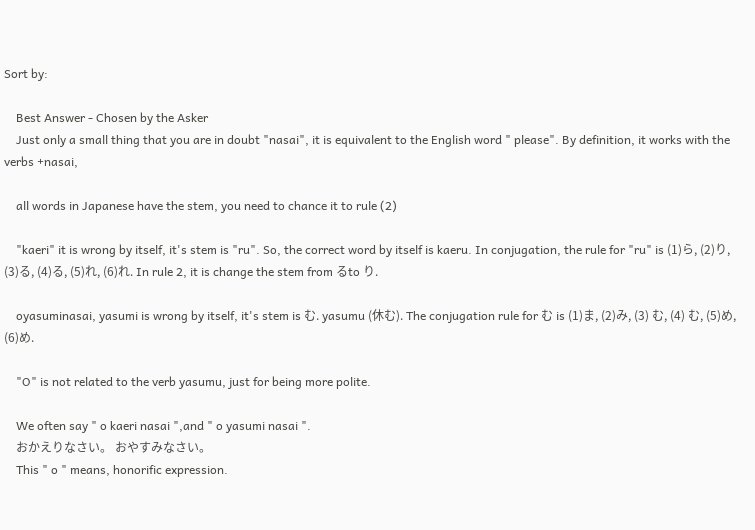Sort by:

    Best Answer - Chosen by the Asker
    Just only a small thing that you are in doubt "nasai", it is equivalent to the English word " please". By definition, it works with the verbs +nasai,

    all words in Japanese have the stem, you need to chance it to rule (2)

    "kaeri" it is wrong by itself, it's stem is "ru". So, the correct word by itself is kaeru. In conjugation, the rule for "ru" is (1)ら, (2)り, (3)る, (4)る, (5)れ, (6)れ. In rule 2, it is change the stem from るto り.

    oyasuminasai, yasumi is wrong by itself, it's stem is む. yasumu (休む). The conjugation rule for む is (1)ま, (2)み, (3) む, (4) む, (5)め, (6)め.

    "O" is not related to the verb yasumu, just for being more polite.

    We often say " o kaeri nasai ",and " o yasumi nasai ".
    おかえりなさい。 おやすみなさい。
    This " o " means, honorific expression.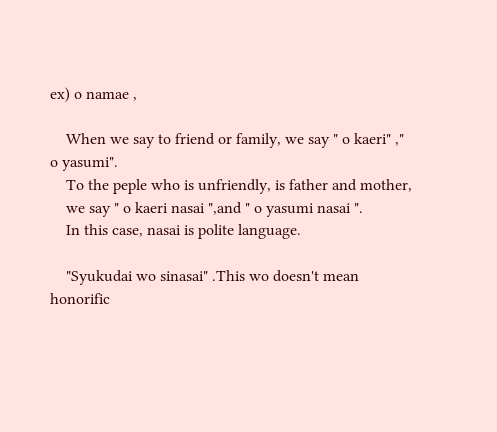ex) o namae ,

    When we say to friend or family, we say " o kaeri" ," o yasumi".
    To the peple who is unfriendly, is father and mother,
    we say " o kaeri nasai ",and " o yasumi nasai ".
    In this case, nasai is polite language.

    "Syukudai wo sinasai" .This wo doesn't mean honorific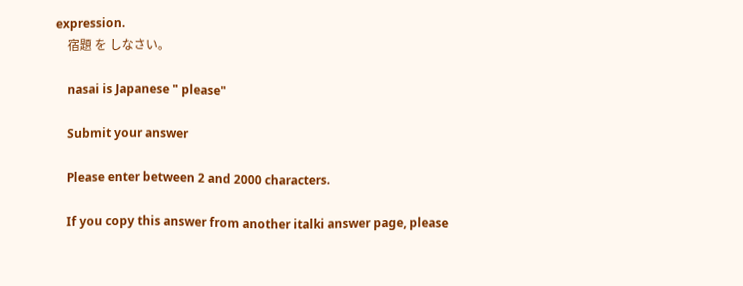expression.
    宿題 を しなさい。

    nasai is Japanese " please"

    Submit your answer

    Please enter between 2 and 2000 characters.

    If you copy this answer from another italki answer page, please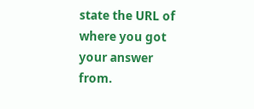state the URL of where you got your answer from.